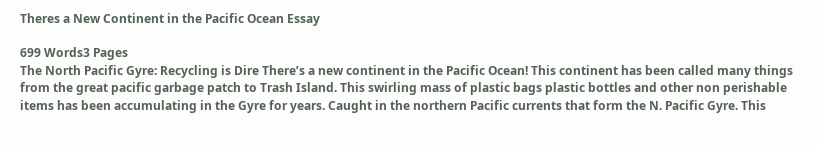Theres a New Continent in the Pacific Ocean Essay

699 Words3 Pages
The North Pacific Gyre: Recycling is Dire There’s a new continent in the Pacific Ocean! This continent has been called many things from the great pacific garbage patch to Trash Island. This swirling mass of plastic bags plastic bottles and other non perishable items has been accumulating in the Gyre for years. Caught in the northern Pacific currents that form the N. Pacific Gyre. This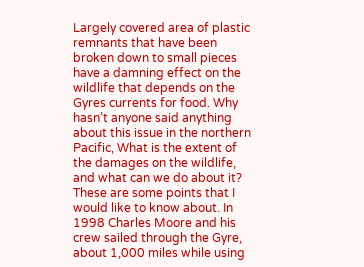Largely covered area of plastic remnants that have been broken down to small pieces have a damning effect on the wildlife that depends on the Gyres currents for food. Why hasn’t anyone said anything about this issue in the northern Pacific, What is the extent of the damages on the wildlife, and what can we do about it? These are some points that I would like to know about. In 1998 Charles Moore and his crew sailed through the Gyre, about 1,000 miles while using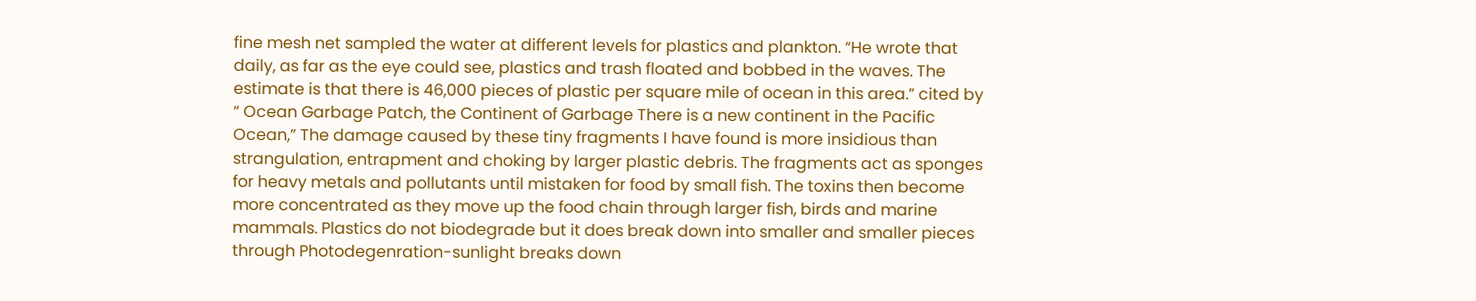fine mesh net sampled the water at different levels for plastics and plankton. “He wrote that daily, as far as the eye could see, plastics and trash floated and bobbed in the waves. The estimate is that there is 46,000 pieces of plastic per square mile of ocean in this area.” cited by “ Ocean Garbage Patch, the Continent of Garbage There is a new continent in the Pacific Ocean,” The damage caused by these tiny fragments I have found is more insidious than strangulation, entrapment and choking by larger plastic debris. The fragments act as sponges for heavy metals and pollutants until mistaken for food by small fish. The toxins then become more concentrated as they move up the food chain through larger fish, birds and marine mammals. Plastics do not biodegrade but it does break down into smaller and smaller pieces through Photodegenration-sunlight breaks down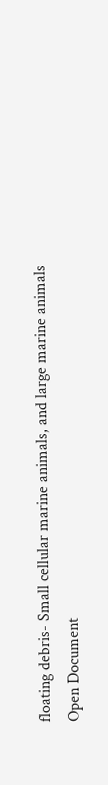floating debris- Small cellular marine animals, and large marine animals
Open Document